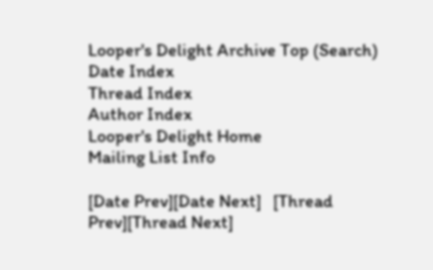Looper's Delight Archive Top (Search)
Date Index
Thread Index
Author Index
Looper's Delight Home
Mailing List Info

[Date Prev][Date Next]   [Thread Prev][Thread Next]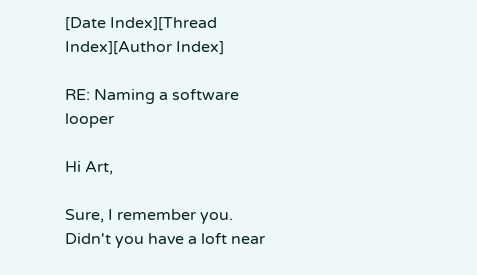[Date Index][Thread Index][Author Index]

RE: Naming a software looper

Hi Art,

Sure, I remember you. Didn't you have a loft near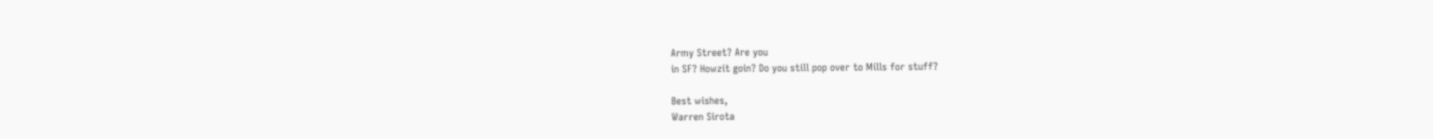Army Street? Are you
in SF? Howzit goin? Do you still pop over to Mills for stuff?

Best wishes,
Warren Sirota